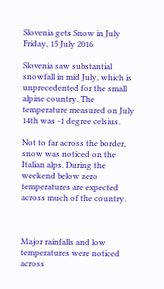Slovenia gets Snow in July
Friday, 15 July 2016

Slovenia saw substantial snowfall in mid July, which is unprecedented for the small alpine country. The temperature measured on July 14th was -1 degree celsius.

Not to far across the border, snow was noticed on the Italian alps. During the weekend below zero temperatures are expected across much of the country.



Major rainfalls and low temperatures were noticed across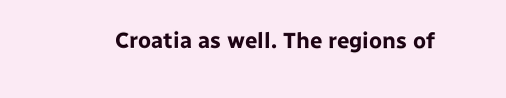Croatia as well. The regions of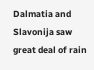Dalmatia and Slavonija saw great deal of rain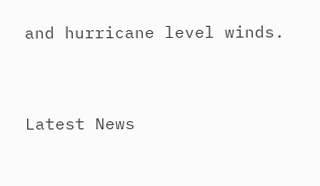and hurricane level winds.


Latest News